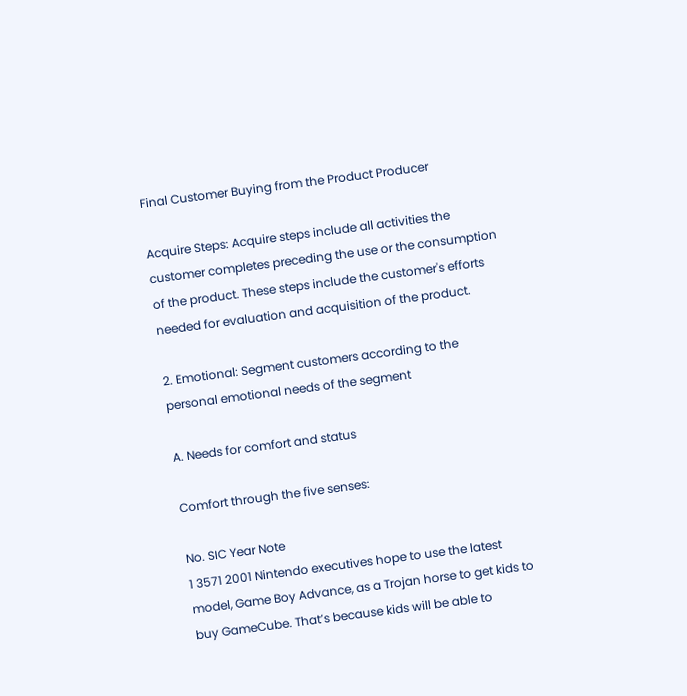Final Customer Buying from the Product Producer

Acquire Steps: Acquire steps include all activities the customer completes preceding the use or the consumption of the product. These steps include the customer's efforts needed for evaluation and acquisition of the product.

2. Emotional: Segment customers according to the personal emotional needs of the segment

A. Needs for comfort and status

Comfort through the five senses:

No. SIC Year Note
1 3571 2001 Nintendo executives hope to use the latest model, Game Boy Advance, as a Trojan horse to get kids to buy GameCube. That’s because kids will be able to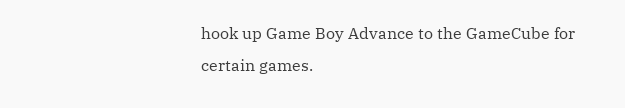hook up Game Boy Advance to the GameCube for certain games.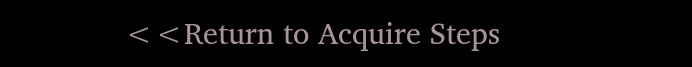<<Return to Acquire Steps